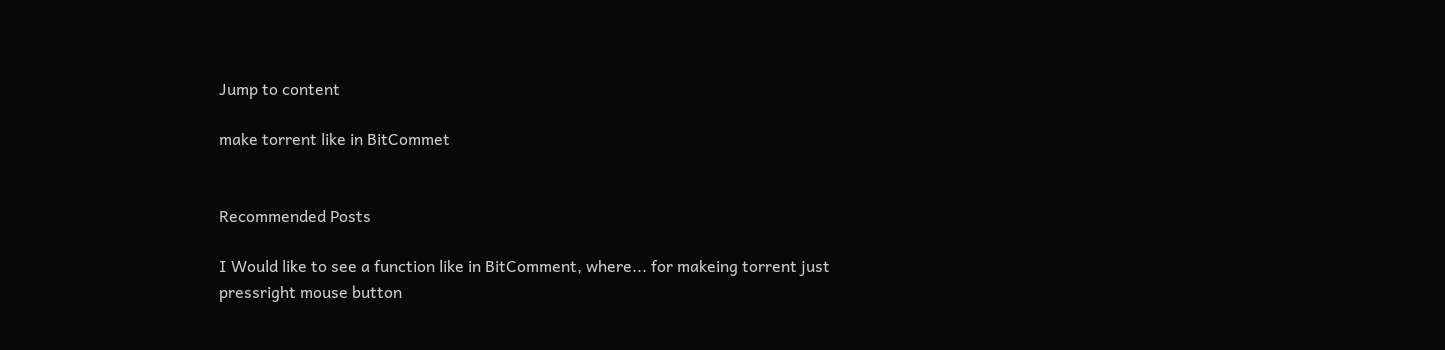Jump to content

make torrent like in BitCommet


Recommended Posts

I Would like to see a function like in BitComment, where... for makeing torrent just pressright mouse button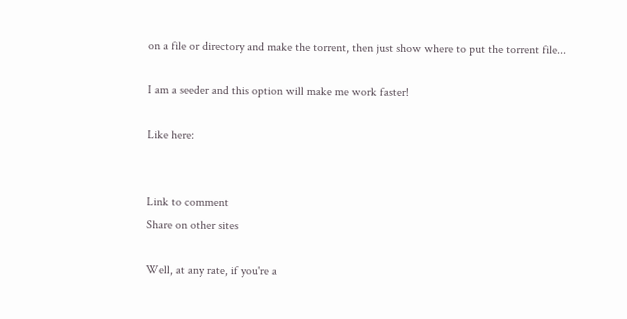on a file or directory and make the torrent, then just show where to put the torrent file...

I am a seeder and this option will make me work faster!

Like here:


Link to comment
Share on other sites

Well, at any rate, if you're a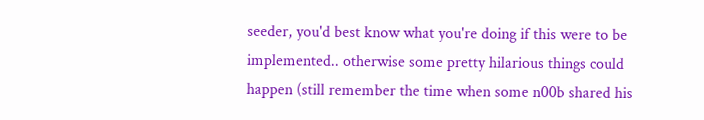seeder, you'd best know what you're doing if this were to be implemented.. otherwise some pretty hilarious things could happen (still remember the time when some n00b shared his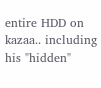entire HDD on kazaa.. including his "hidden"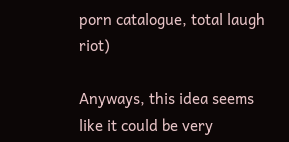porn catalogue, total laugh riot)

Anyways, this idea seems like it could be very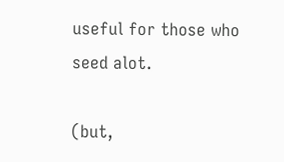useful for those who seed alot.

(but,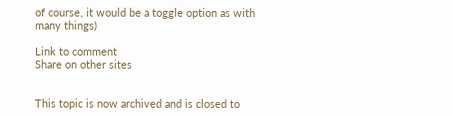of course, it would be a toggle option as with many things)

Link to comment
Share on other sites


This topic is now archived and is closed to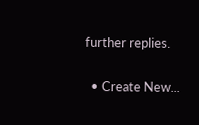further replies.

  • Create New...